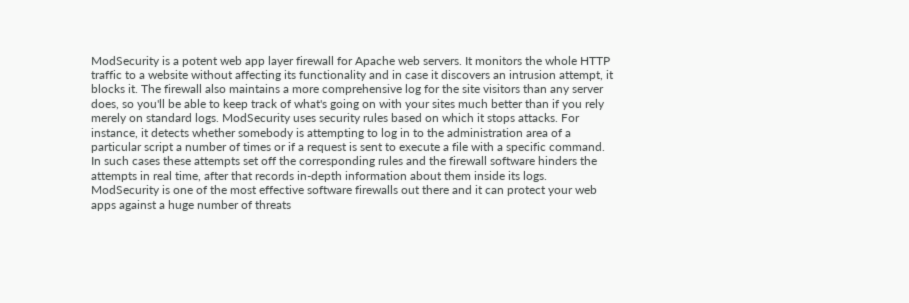ModSecurity is a potent web app layer firewall for Apache web servers. It monitors the whole HTTP traffic to a website without affecting its functionality and in case it discovers an intrusion attempt, it blocks it. The firewall also maintains a more comprehensive log for the site visitors than any server does, so you'll be able to keep track of what's going on with your sites much better than if you rely merely on standard logs. ModSecurity uses security rules based on which it stops attacks. For instance, it detects whether somebody is attempting to log in to the administration area of a particular script a number of times or if a request is sent to execute a file with a specific command. In such cases these attempts set off the corresponding rules and the firewall software hinders the attempts in real time, after that records in-depth information about them inside its logs. ModSecurity is one of the most effective software firewalls out there and it can protect your web apps against a huge number of threats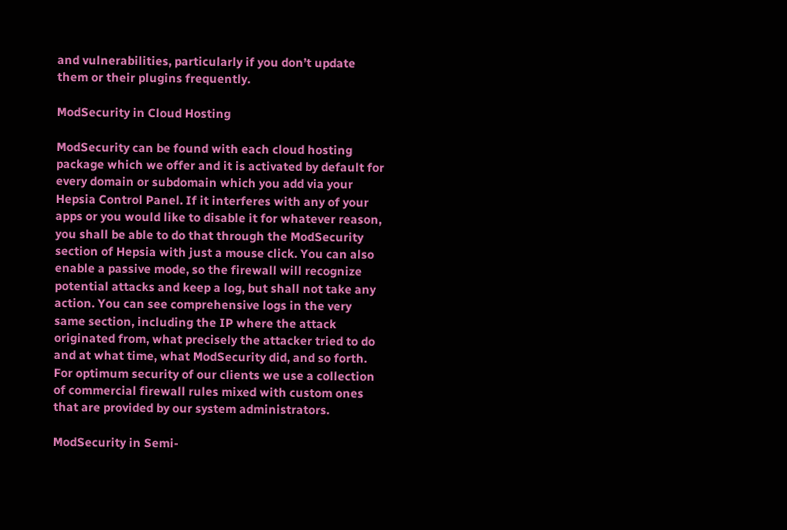and vulnerabilities, particularly if you don’t update them or their plugins frequently.

ModSecurity in Cloud Hosting

ModSecurity can be found with each cloud hosting package which we offer and it is activated by default for every domain or subdomain which you add via your Hepsia Control Panel. If it interferes with any of your apps or you would like to disable it for whatever reason, you shall be able to do that through the ModSecurity section of Hepsia with just a mouse click. You can also enable a passive mode, so the firewall will recognize potential attacks and keep a log, but shall not take any action. You can see comprehensive logs in the very same section, including the IP where the attack originated from, what precisely the attacker tried to do and at what time, what ModSecurity did, and so forth. For optimum security of our clients we use a collection of commercial firewall rules mixed with custom ones that are provided by our system administrators.

ModSecurity in Semi-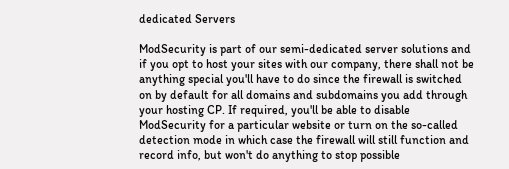dedicated Servers

ModSecurity is part of our semi-dedicated server solutions and if you opt to host your sites with our company, there shall not be anything special you'll have to do since the firewall is switched on by default for all domains and subdomains you add through your hosting CP. If required, you'll be able to disable ModSecurity for a particular website or turn on the so-called detection mode in which case the firewall will still function and record info, but won't do anything to stop possible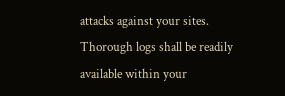attacks against your sites. Thorough logs shall be readily available within your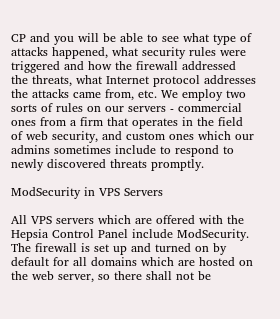CP and you will be able to see what type of attacks happened, what security rules were triggered and how the firewall addressed the threats, what Internet protocol addresses the attacks came from, etc. We employ two sorts of rules on our servers - commercial ones from a firm that operates in the field of web security, and custom ones which our admins sometimes include to respond to newly discovered threats promptly.

ModSecurity in VPS Servers

All VPS servers which are offered with the Hepsia Control Panel include ModSecurity. The firewall is set up and turned on by default for all domains which are hosted on the web server, so there shall not be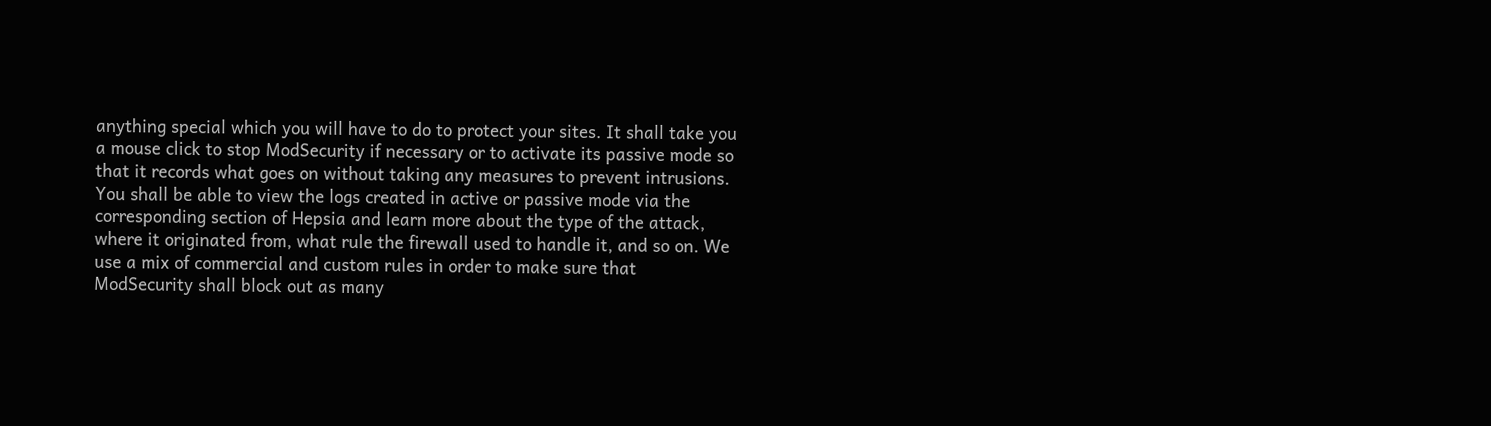anything special which you will have to do to protect your sites. It shall take you a mouse click to stop ModSecurity if necessary or to activate its passive mode so that it records what goes on without taking any measures to prevent intrusions. You shall be able to view the logs created in active or passive mode via the corresponding section of Hepsia and learn more about the type of the attack, where it originated from, what rule the firewall used to handle it, and so on. We use a mix of commercial and custom rules in order to make sure that ModSecurity shall block out as many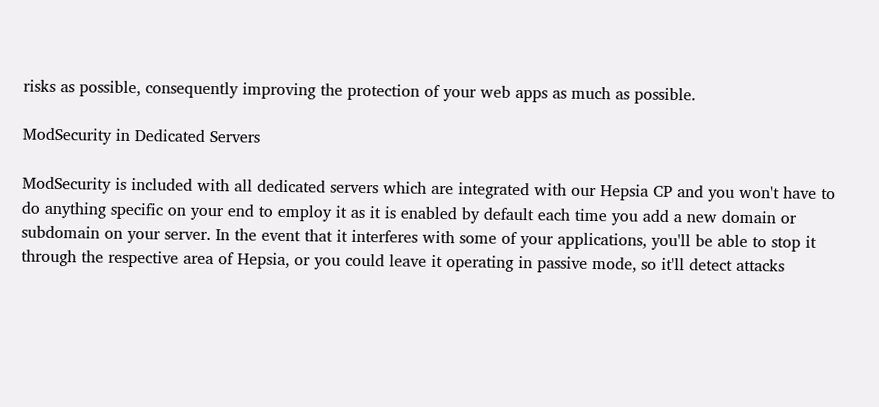risks as possible, consequently improving the protection of your web apps as much as possible.

ModSecurity in Dedicated Servers

ModSecurity is included with all dedicated servers which are integrated with our Hepsia CP and you won't have to do anything specific on your end to employ it as it is enabled by default each time you add a new domain or subdomain on your server. In the event that it interferes with some of your applications, you'll be able to stop it through the respective area of Hepsia, or you could leave it operating in passive mode, so it'll detect attacks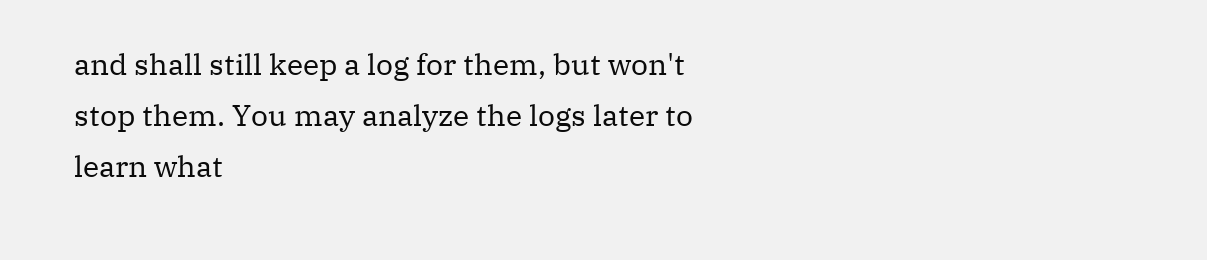and shall still keep a log for them, but won't stop them. You may analyze the logs later to learn what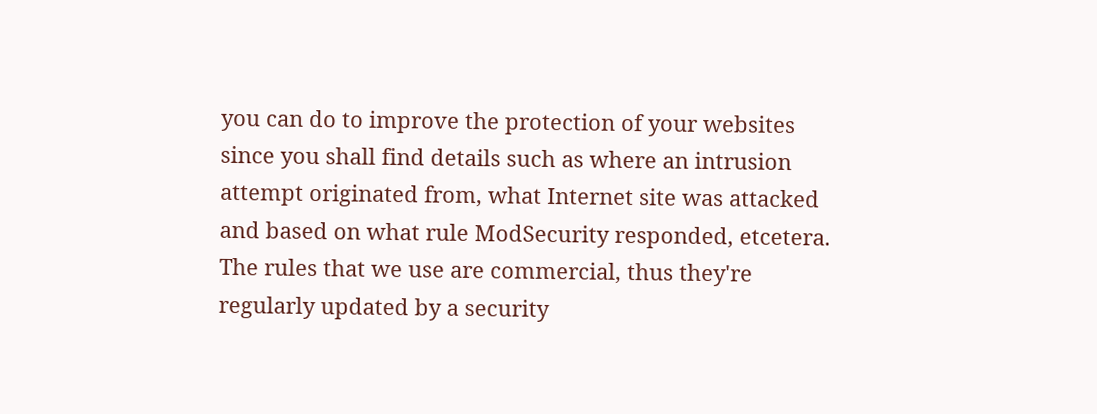you can do to improve the protection of your websites since you shall find details such as where an intrusion attempt originated from, what Internet site was attacked and based on what rule ModSecurity responded, etcetera. The rules that we use are commercial, thus they're regularly updated by a security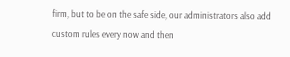firm, but to be on the safe side, our administrators also add custom rules every now and then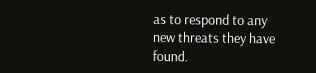as to respond to any new threats they have found.